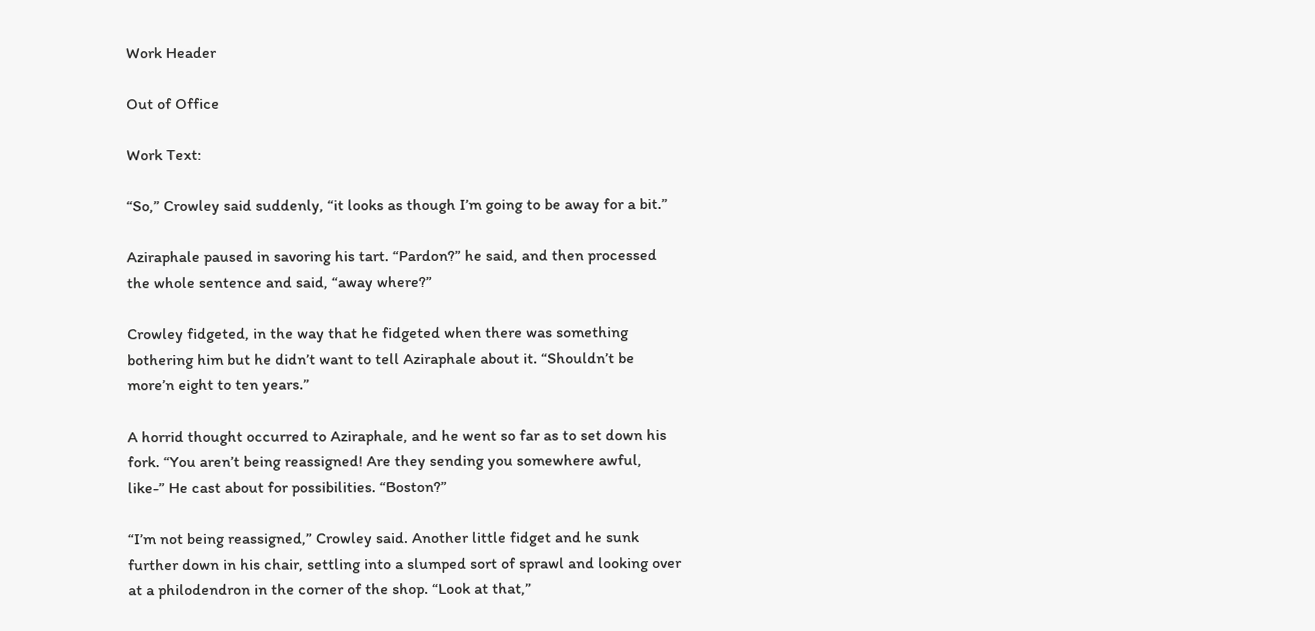Work Header

Out of Office

Work Text:

“So,” Crowley said suddenly, “it looks as though I’m going to be away for a bit.”

Aziraphale paused in savoring his tart. “Pardon?” he said, and then processed the whole sentence and said, “away where?”

Crowley fidgeted, in the way that he fidgeted when there was something bothering him but he didn’t want to tell Aziraphale about it. “Shouldn’t be more’n eight to ten years.”

A horrid thought occurred to Aziraphale, and he went so far as to set down his fork. “You aren’t being reassigned! Are they sending you somewhere awful, like-” He cast about for possibilities. “Boston?”

“I’m not being reassigned,” Crowley said. Another little fidget and he sunk further down in his chair, settling into a slumped sort of sprawl and looking over at a philodendron in the corner of the shop. “Look at that,”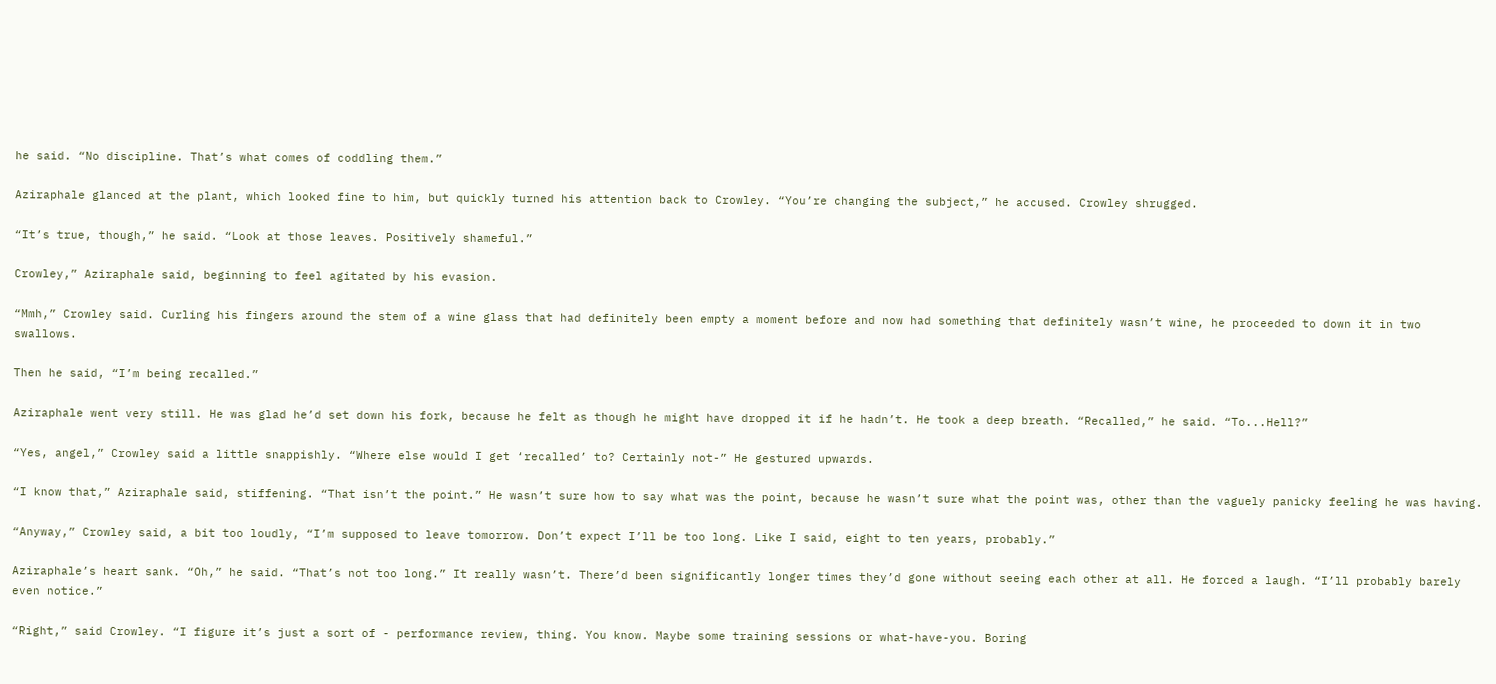he said. “No discipline. That’s what comes of coddling them.”

Aziraphale glanced at the plant, which looked fine to him, but quickly turned his attention back to Crowley. “You’re changing the subject,” he accused. Crowley shrugged.

“It’s true, though,” he said. “Look at those leaves. Positively shameful.”

Crowley,” Aziraphale said, beginning to feel agitated by his evasion.

“Mmh,” Crowley said. Curling his fingers around the stem of a wine glass that had definitely been empty a moment before and now had something that definitely wasn’t wine, he proceeded to down it in two swallows.

Then he said, “I’m being recalled.”

Aziraphale went very still. He was glad he’d set down his fork, because he felt as though he might have dropped it if he hadn’t. He took a deep breath. “Recalled,” he said. “To...Hell?”

“Yes, angel,” Crowley said a little snappishly. “Where else would I get ‘recalled’ to? Certainly not-” He gestured upwards.

“I know that,” Aziraphale said, stiffening. “That isn’t the point.” He wasn’t sure how to say what was the point, because he wasn’t sure what the point was, other than the vaguely panicky feeling he was having.

“Anyway,” Crowley said, a bit too loudly, “I’m supposed to leave tomorrow. Don’t expect I’ll be too long. Like I said, eight to ten years, probably.”

Aziraphale’s heart sank. “Oh,” he said. “That’s not too long.” It really wasn’t. There’d been significantly longer times they’d gone without seeing each other at all. He forced a laugh. “I’ll probably barely even notice.”

“Right,” said Crowley. “I figure it’s just a sort of - performance review, thing. You know. Maybe some training sessions or what-have-you. Boring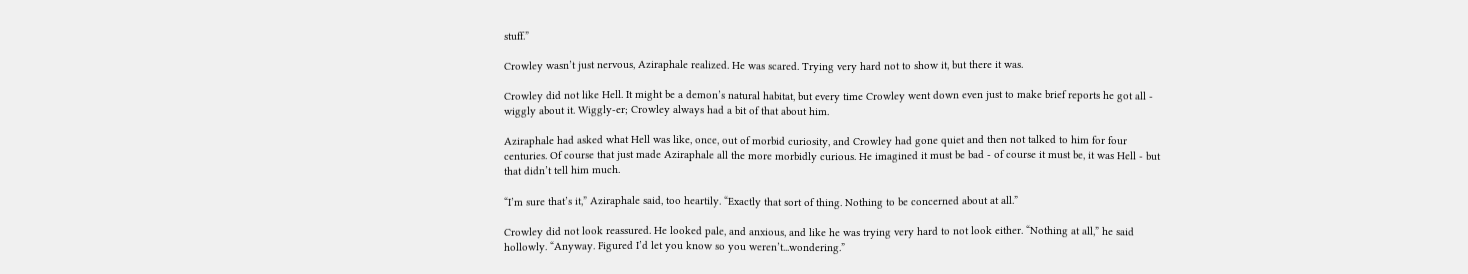stuff.”

Crowley wasn’t just nervous, Aziraphale realized. He was scared. Trying very hard not to show it, but there it was.

Crowley did not like Hell. It might be a demon’s natural habitat, but every time Crowley went down even just to make brief reports he got all - wiggly about it. Wiggly-er; Crowley always had a bit of that about him.

Aziraphale had asked what Hell was like, once, out of morbid curiosity, and Crowley had gone quiet and then not talked to him for four centuries. Of course that just made Aziraphale all the more morbidly curious. He imagined it must be bad - of course it must be, it was Hell - but that didn’t tell him much.

“I’m sure that’s it,” Aziraphale said, too heartily. “Exactly that sort of thing. Nothing to be concerned about at all.”

Crowley did not look reassured. He looked pale, and anxious, and like he was trying very hard to not look either. “Nothing at all,” he said hollowly. “Anyway. Figured I’d let you know so you weren’t...wondering.”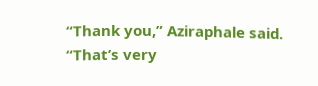“Thank you,” Aziraphale said. “That’s very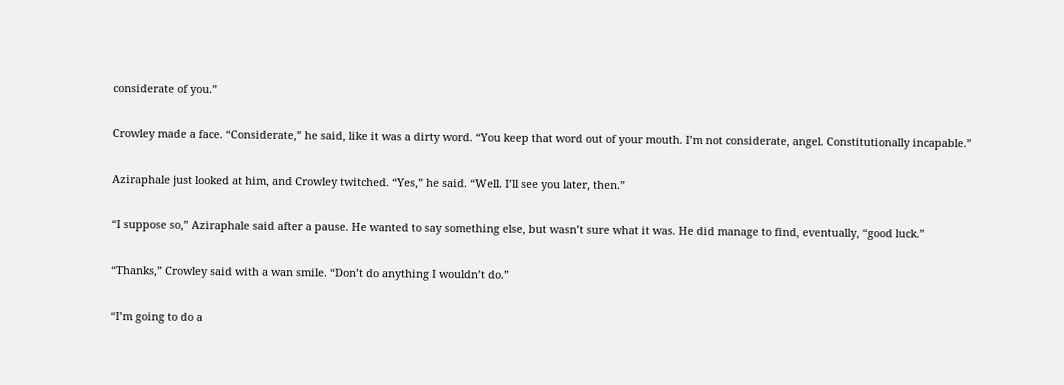considerate of you.”

Crowley made a face. “Considerate,” he said, like it was a dirty word. “You keep that word out of your mouth. I’m not considerate, angel. Constitutionally incapable.”

Aziraphale just looked at him, and Crowley twitched. “Yes,” he said. “Well. I’ll see you later, then.”

“I suppose so,” Aziraphale said after a pause. He wanted to say something else, but wasn’t sure what it was. He did manage to find, eventually, “good luck.”

“Thanks,” Crowley said with a wan smile. “Don’t do anything I wouldn’t do.”

“I’m going to do a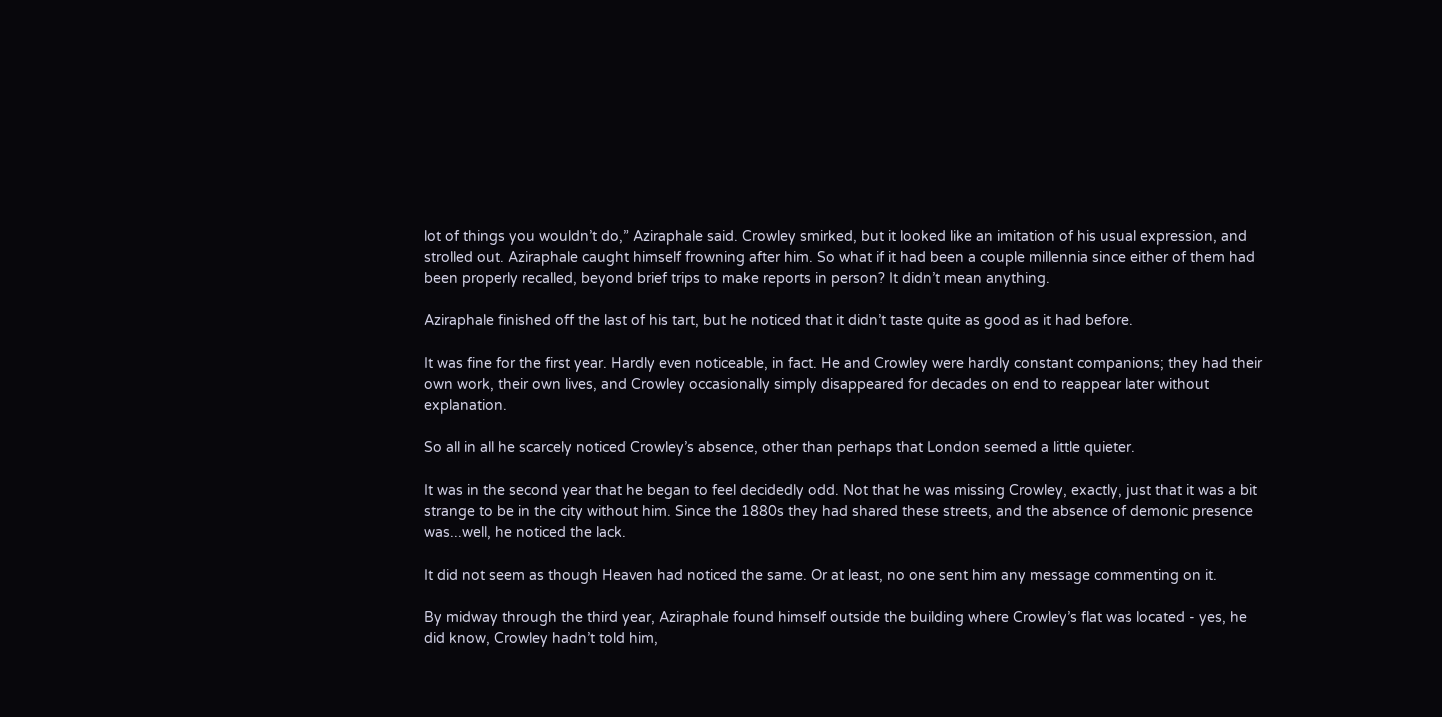lot of things you wouldn’t do,” Aziraphale said. Crowley smirked, but it looked like an imitation of his usual expression, and strolled out. Aziraphale caught himself frowning after him. So what if it had been a couple millennia since either of them had been properly recalled, beyond brief trips to make reports in person? It didn’t mean anything.

Aziraphale finished off the last of his tart, but he noticed that it didn’t taste quite as good as it had before.

It was fine for the first year. Hardly even noticeable, in fact. He and Crowley were hardly constant companions; they had their own work, their own lives, and Crowley occasionally simply disappeared for decades on end to reappear later without explanation.

So all in all he scarcely noticed Crowley’s absence, other than perhaps that London seemed a little quieter.

It was in the second year that he began to feel decidedly odd. Not that he was missing Crowley, exactly, just that it was a bit strange to be in the city without him. Since the 1880s they had shared these streets, and the absence of demonic presence was...well, he noticed the lack.

It did not seem as though Heaven had noticed the same. Or at least, no one sent him any message commenting on it.

By midway through the third year, Aziraphale found himself outside the building where Crowley’s flat was located - yes, he did know, Crowley hadn’t told him,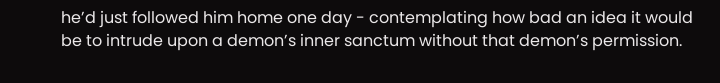he’d just followed him home one day - contemplating how bad an idea it would be to intrude upon a demon’s inner sanctum without that demon’s permission.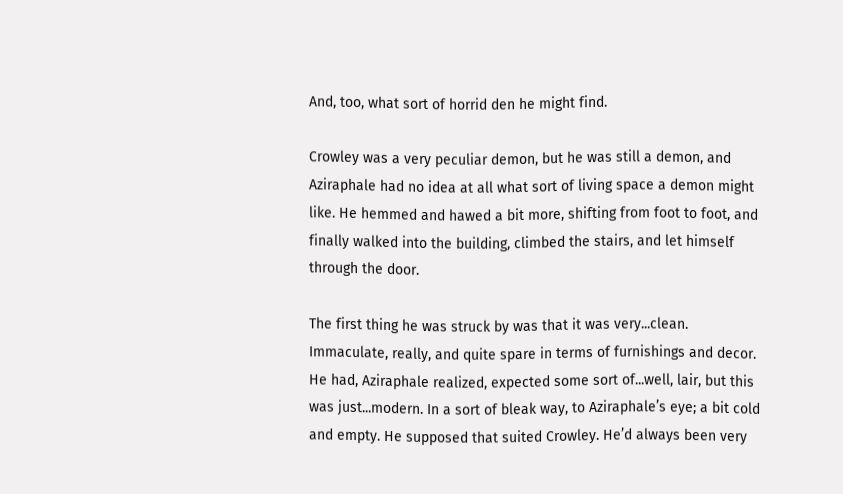And, too, what sort of horrid den he might find.

Crowley was a very peculiar demon, but he was still a demon, and Aziraphale had no idea at all what sort of living space a demon might like. He hemmed and hawed a bit more, shifting from foot to foot, and finally walked into the building, climbed the stairs, and let himself through the door.

The first thing he was struck by was that it was very...clean. Immaculate, really, and quite spare in terms of furnishings and decor. He had, Aziraphale realized, expected some sort of...well, lair, but this was just...modern. In a sort of bleak way, to Aziraphale’s eye; a bit cold and empty. He supposed that suited Crowley. He’d always been very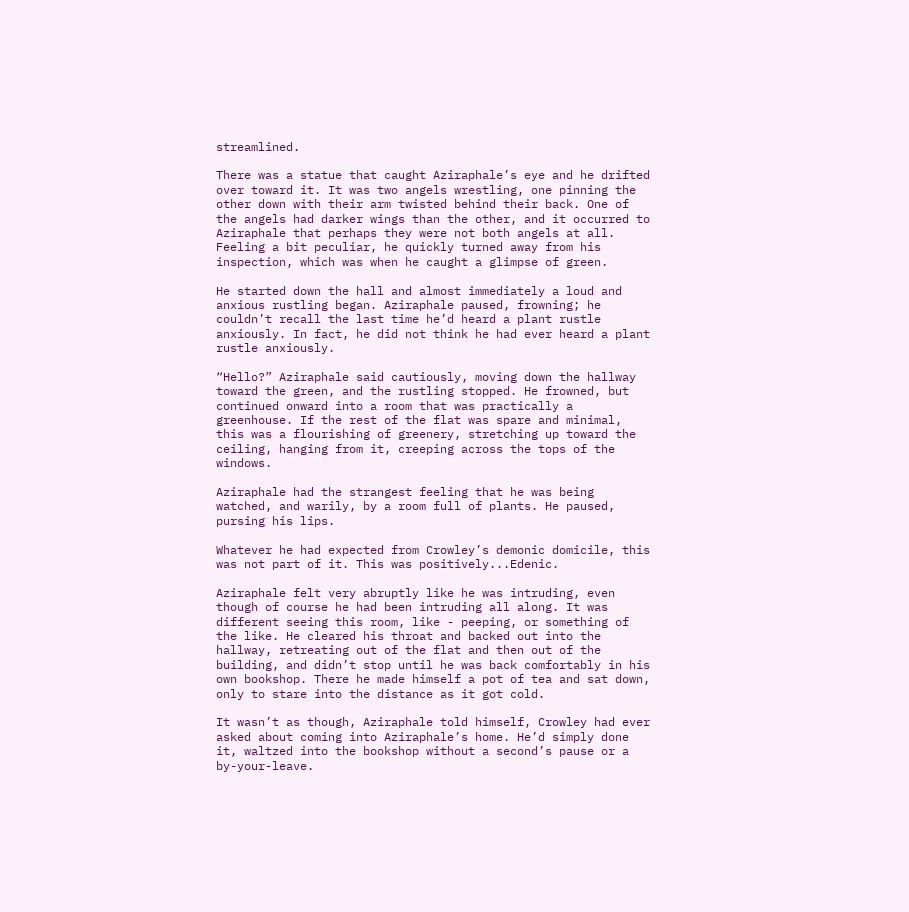streamlined.

There was a statue that caught Aziraphale’s eye and he drifted over toward it. It was two angels wrestling, one pinning the other down with their arm twisted behind their back. One of the angels had darker wings than the other, and it occurred to Aziraphale that perhaps they were not both angels at all. Feeling a bit peculiar, he quickly turned away from his inspection, which was when he caught a glimpse of green.

He started down the hall and almost immediately a loud and anxious rustling began. Aziraphale paused, frowning; he couldn’t recall the last time he’d heard a plant rustle anxiously. In fact, he did not think he had ever heard a plant rustle anxiously.

“Hello?” Aziraphale said cautiously, moving down the hallway toward the green, and the rustling stopped. He frowned, but continued onward into a room that was practically a greenhouse. If the rest of the flat was spare and minimal, this was a flourishing of greenery, stretching up toward the ceiling, hanging from it, creeping across the tops of the windows.

Aziraphale had the strangest feeling that he was being watched, and warily, by a room full of plants. He paused, pursing his lips.

Whatever he had expected from Crowley’s demonic domicile, this was not part of it. This was positively...Edenic.

Aziraphale felt very abruptly like he was intruding, even though of course he had been intruding all along. It was different seeing this room, like - peeping, or something of the like. He cleared his throat and backed out into the hallway, retreating out of the flat and then out of the building, and didn’t stop until he was back comfortably in his own bookshop. There he made himself a pot of tea and sat down, only to stare into the distance as it got cold.

It wasn’t as though, Aziraphale told himself, Crowley had ever asked about coming into Aziraphale’s home. He’d simply done it, waltzed into the bookshop without a second’s pause or a by-your-leave.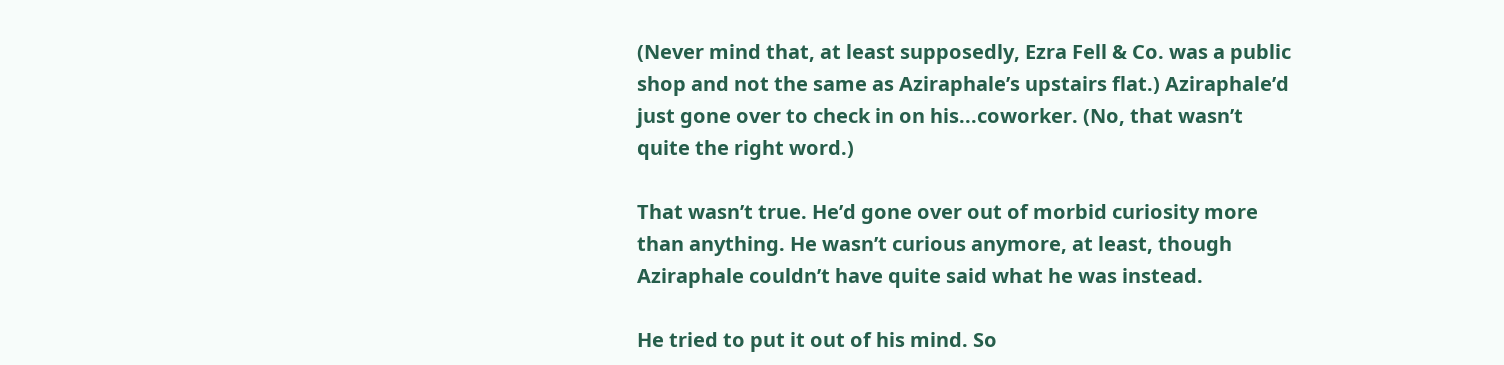(Never mind that, at least supposedly, Ezra Fell & Co. was a public shop and not the same as Aziraphale’s upstairs flat.) Aziraphale’d just gone over to check in on his...coworker. (No, that wasn’t quite the right word.)

That wasn’t true. He’d gone over out of morbid curiosity more than anything. He wasn’t curious anymore, at least, though Aziraphale couldn’t have quite said what he was instead.

He tried to put it out of his mind. So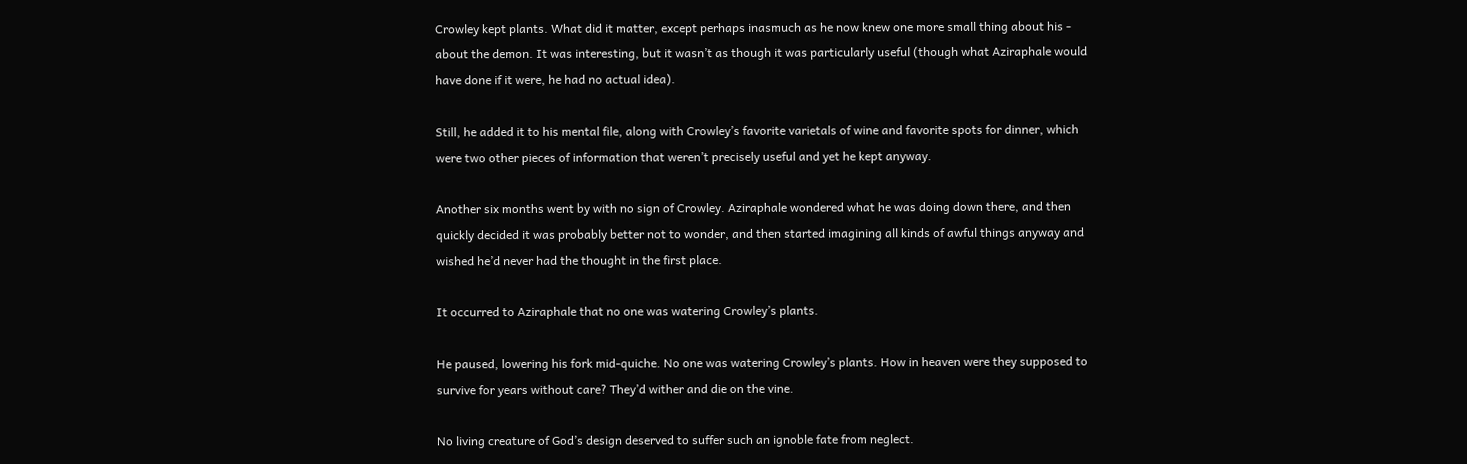Crowley kept plants. What did it matter, except perhaps inasmuch as he now knew one more small thing about his - about the demon. It was interesting, but it wasn’t as though it was particularly useful (though what Aziraphale would have done if it were, he had no actual idea).

Still, he added it to his mental file, along with Crowley’s favorite varietals of wine and favorite spots for dinner, which were two other pieces of information that weren’t precisely useful and yet he kept anyway.

Another six months went by with no sign of Crowley. Aziraphale wondered what he was doing down there, and then quickly decided it was probably better not to wonder, and then started imagining all kinds of awful things anyway and wished he’d never had the thought in the first place.

It occurred to Aziraphale that no one was watering Crowley’s plants.

He paused, lowering his fork mid-quiche. No one was watering Crowley’s plants. How in heaven were they supposed to survive for years without care? They’d wither and die on the vine.

No living creature of God’s design deserved to suffer such an ignoble fate from neglect.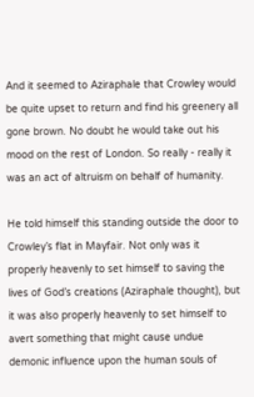And it seemed to Aziraphale that Crowley would be quite upset to return and find his greenery all gone brown. No doubt he would take out his mood on the rest of London. So really - really it was an act of altruism on behalf of humanity.

He told himself this standing outside the door to Crowley’s flat in Mayfair. Not only was it properly heavenly to set himself to saving the lives of God’s creations (Aziraphale thought), but it was also properly heavenly to set himself to avert something that might cause undue demonic influence upon the human souls of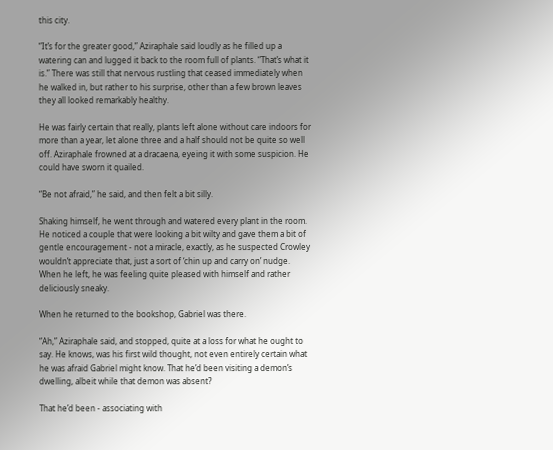this city.

“It’s for the greater good,” Aziraphale said loudly as he filled up a watering can and lugged it back to the room full of plants. “That’s what it is.” There was still that nervous rustling that ceased immediately when he walked in, but rather to his surprise, other than a few brown leaves they all looked remarkably healthy.

He was fairly certain that really, plants left alone without care indoors for more than a year, let alone three and a half should not be quite so well off. Aziraphale frowned at a dracaena, eyeing it with some suspicion. He could have sworn it quailed.

“Be not afraid,” he said, and then felt a bit silly.

Shaking himself, he went through and watered every plant in the room. He noticed a couple that were looking a bit wilty and gave them a bit of gentle encouragement - not a miracle, exactly, as he suspected Crowley wouldn’t appreciate that, just a sort of ‘chin up and carry on’ nudge. When he left, he was feeling quite pleased with himself and rather deliciously sneaky.

When he returned to the bookshop, Gabriel was there.

“Ah,” Aziraphale said, and stopped, quite at a loss for what he ought to say. He knows, was his first wild thought, not even entirely certain what he was afraid Gabriel might know. That he’d been visiting a demon’s dwelling, albeit while that demon was absent?

That he’d been - associating with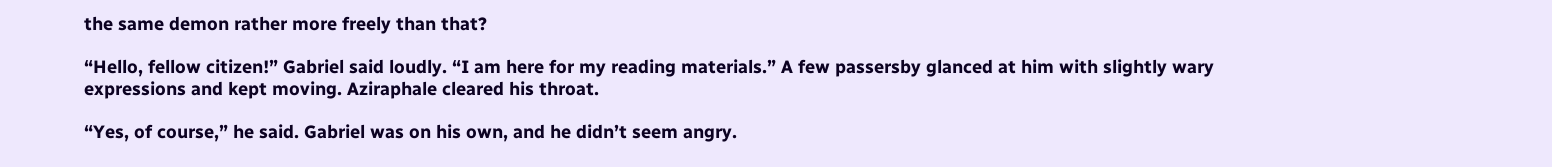the same demon rather more freely than that?

“Hello, fellow citizen!” Gabriel said loudly. “I am here for my reading materials.” A few passersby glanced at him with slightly wary expressions and kept moving. Aziraphale cleared his throat.

“Yes, of course,” he said. Gabriel was on his own, and he didn’t seem angry.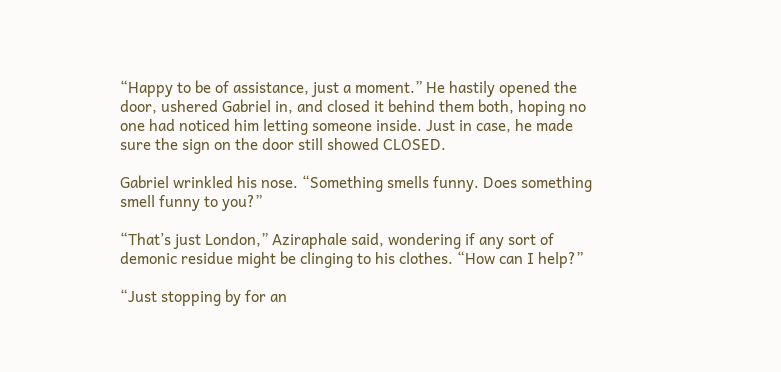“Happy to be of assistance, just a moment.” He hastily opened the door, ushered Gabriel in, and closed it behind them both, hoping no one had noticed him letting someone inside. Just in case, he made sure the sign on the door still showed CLOSED.

Gabriel wrinkled his nose. “Something smells funny. Does something smell funny to you?”

“That’s just London,” Aziraphale said, wondering if any sort of demonic residue might be clinging to his clothes. “How can I help?”

“Just stopping by for an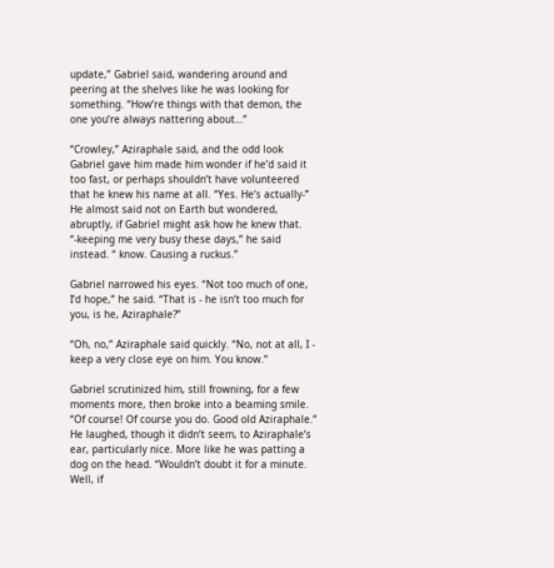update,” Gabriel said, wandering around and peering at the shelves like he was looking for something. “How’re things with that demon, the one you’re always nattering about…”

“Crowley,” Aziraphale said, and the odd look Gabriel gave him made him wonder if he’d said it too fast, or perhaps shouldn’t have volunteered that he knew his name at all. “Yes. He’s actually-” He almost said not on Earth but wondered, abruptly, if Gabriel might ask how he knew that. “-keeping me very busy these days,” he said instead. “ know. Causing a ruckus.”

Gabriel narrowed his eyes. “Not too much of one, I’d hope,” he said. “That is - he isn’t too much for you, is he, Aziraphale?”

“Oh, no,” Aziraphale said quickly. “No, not at all, I - keep a very close eye on him. You know.”

Gabriel scrutinized him, still frowning, for a few moments more, then broke into a beaming smile. “Of course! Of course you do. Good old Aziraphale.” He laughed, though it didn’t seem, to Aziraphale’s ear, particularly nice. More like he was patting a dog on the head. “Wouldn’t doubt it for a minute. Well, if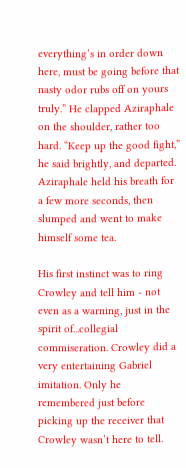everything’s in order down here, must be going before that nasty odor rubs off on yours truly.” He clapped Aziraphale on the shoulder, rather too hard. “Keep up the good fight,” he said brightly, and departed. Aziraphale held his breath for a few more seconds, then slumped and went to make himself some tea.

His first instinct was to ring Crowley and tell him - not even as a warning, just in the spirit of...collegial commiseration. Crowley did a very entertaining Gabriel imitation. Only he remembered just before picking up the receiver that Crowley wasn’t here to tell.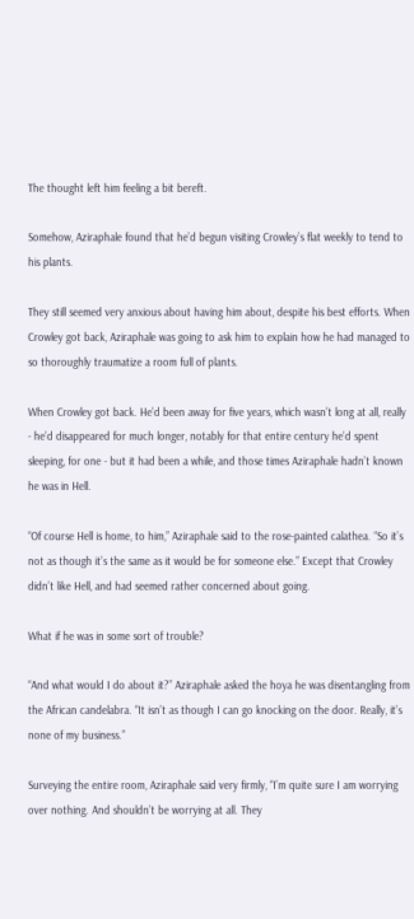The thought left him feeling a bit bereft.

Somehow, Aziraphale found that he’d begun visiting Crowley’s flat weekly to tend to his plants.

They still seemed very anxious about having him about, despite his best efforts. When Crowley got back, Aziraphale was going to ask him to explain how he had managed to so thoroughly traumatize a room full of plants.

When Crowley got back. He’d been away for five years, which wasn’t long at all, really - he’d disappeared for much longer, notably for that entire century he’d spent sleeping, for one - but it had been a while, and those times Aziraphale hadn’t known he was in Hell.

“Of course Hell is home, to him,” Aziraphale said to the rose-painted calathea. “So it’s not as though it’s the same as it would be for someone else.” Except that Crowley didn’t like Hell, and had seemed rather concerned about going.

What if he was in some sort of trouble?

“And what would I do about it?” Aziraphale asked the hoya he was disentangling from the African candelabra. “It isn’t as though I can go knocking on the door. Really, it’s none of my business.”

Surveying the entire room, Aziraphale said very firmly, “I’m quite sure I am worrying over nothing. And shouldn’t be worrying at all. They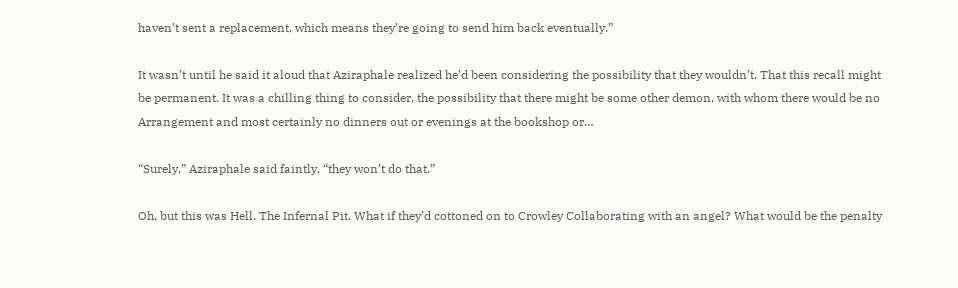haven’t sent a replacement, which means they’re going to send him back eventually.”

It wasn’t until he said it aloud that Aziraphale realized he’d been considering the possibility that they wouldn’t. That this recall might be permanent. It was a chilling thing to consider, the possibility that there might be some other demon, with whom there would be no Arrangement and most certainly no dinners out or evenings at the bookshop or…

“Surely,” Aziraphale said faintly, “they won’t do that.”

Oh, but this was Hell. The Infernal Pit. What if they’d cottoned on to Crowley Collaborating with an angel? What would be the penalty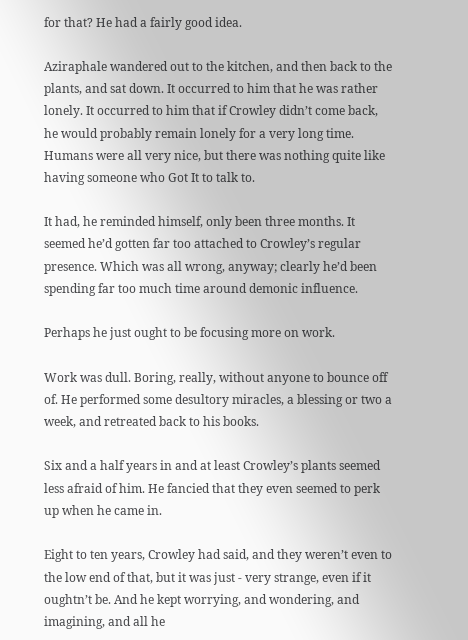for that? He had a fairly good idea.

Aziraphale wandered out to the kitchen, and then back to the plants, and sat down. It occurred to him that he was rather lonely. It occurred to him that if Crowley didn’t come back, he would probably remain lonely for a very long time. Humans were all very nice, but there was nothing quite like having someone who Got It to talk to.

It had, he reminded himself, only been three months. It seemed he’d gotten far too attached to Crowley’s regular presence. Which was all wrong, anyway; clearly he’d been spending far too much time around demonic influence.

Perhaps he just ought to be focusing more on work.

Work was dull. Boring, really, without anyone to bounce off of. He performed some desultory miracles, a blessing or two a week, and retreated back to his books.

Six and a half years in and at least Crowley’s plants seemed less afraid of him. He fancied that they even seemed to perk up when he came in.

Eight to ten years, Crowley had said, and they weren’t even to the low end of that, but it was just - very strange, even if it oughtn’t be. And he kept worrying, and wondering, and imagining, and all he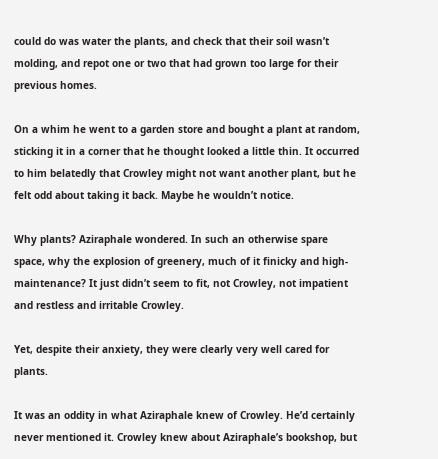could do was water the plants, and check that their soil wasn’t molding, and repot one or two that had grown too large for their previous homes.

On a whim he went to a garden store and bought a plant at random, sticking it in a corner that he thought looked a little thin. It occurred to him belatedly that Crowley might not want another plant, but he felt odd about taking it back. Maybe he wouldn’t notice.

Why plants? Aziraphale wondered. In such an otherwise spare space, why the explosion of greenery, much of it finicky and high-maintenance? It just didn’t seem to fit, not Crowley, not impatient and restless and irritable Crowley.

Yet, despite their anxiety, they were clearly very well cared for plants.

It was an oddity in what Aziraphale knew of Crowley. He’d certainly never mentioned it. Crowley knew about Aziraphale’s bookshop, but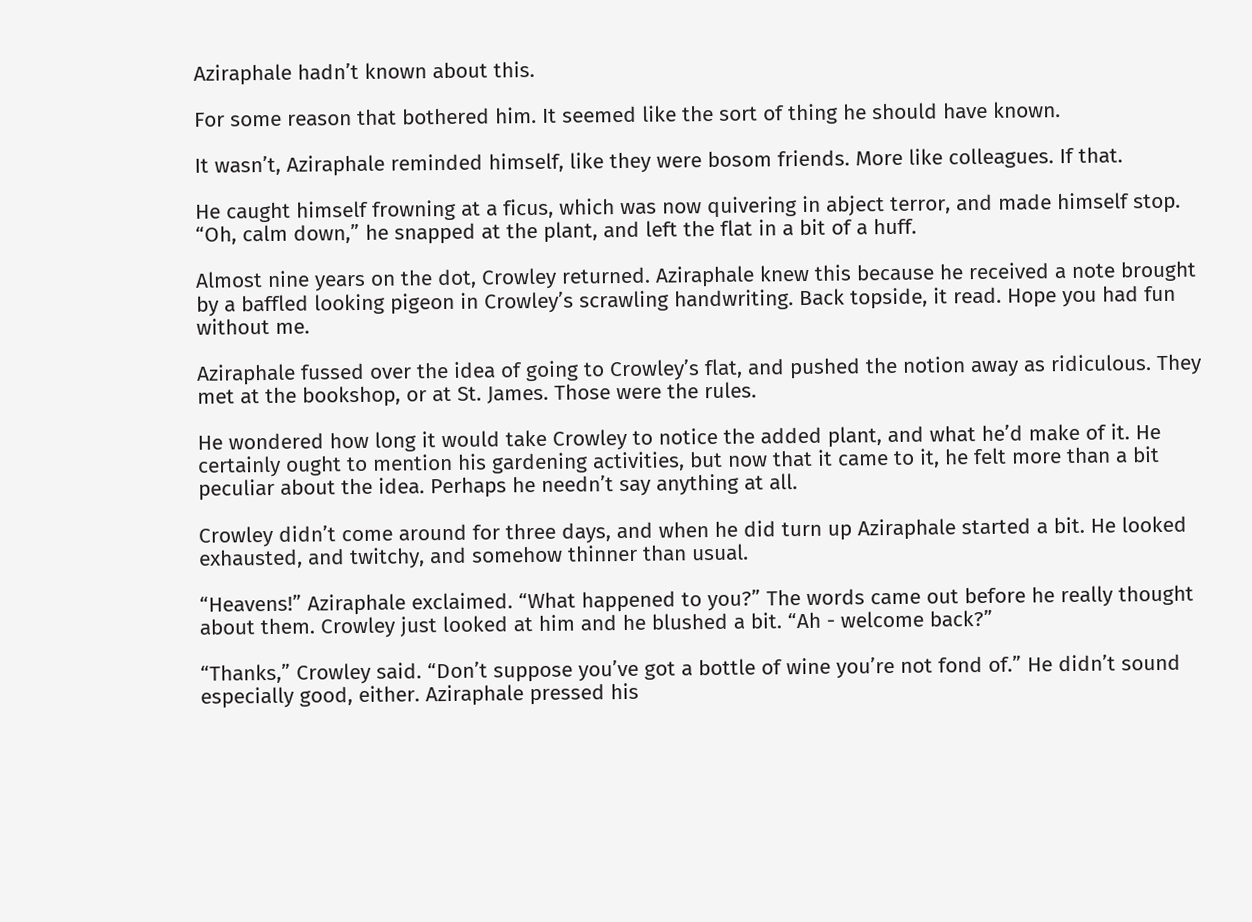Aziraphale hadn’t known about this.

For some reason that bothered him. It seemed like the sort of thing he should have known.

It wasn’t, Aziraphale reminded himself, like they were bosom friends. More like colleagues. If that.

He caught himself frowning at a ficus, which was now quivering in abject terror, and made himself stop. “Oh, calm down,” he snapped at the plant, and left the flat in a bit of a huff.

Almost nine years on the dot, Crowley returned. Aziraphale knew this because he received a note brought by a baffled looking pigeon in Crowley’s scrawling handwriting. Back topside, it read. Hope you had fun without me.

Aziraphale fussed over the idea of going to Crowley’s flat, and pushed the notion away as ridiculous. They met at the bookshop, or at St. James. Those were the rules.

He wondered how long it would take Crowley to notice the added plant, and what he’d make of it. He certainly ought to mention his gardening activities, but now that it came to it, he felt more than a bit peculiar about the idea. Perhaps he needn’t say anything at all.

Crowley didn’t come around for three days, and when he did turn up Aziraphale started a bit. He looked exhausted, and twitchy, and somehow thinner than usual.

“Heavens!” Aziraphale exclaimed. “What happened to you?” The words came out before he really thought about them. Crowley just looked at him and he blushed a bit. “Ah - welcome back?”

“Thanks,” Crowley said. “Don’t suppose you’ve got a bottle of wine you’re not fond of.” He didn’t sound especially good, either. Aziraphale pressed his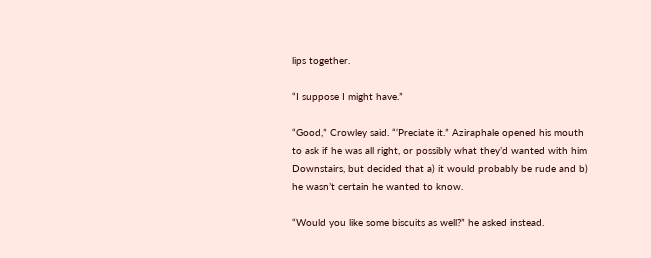lips together.

“I suppose I might have.”

“Good,” Crowley said. “‘Preciate it.” Aziraphale opened his mouth to ask if he was all right, or possibly what they’d wanted with him Downstairs, but decided that a) it would probably be rude and b) he wasn’t certain he wanted to know.

“Would you like some biscuits as well?” he asked instead.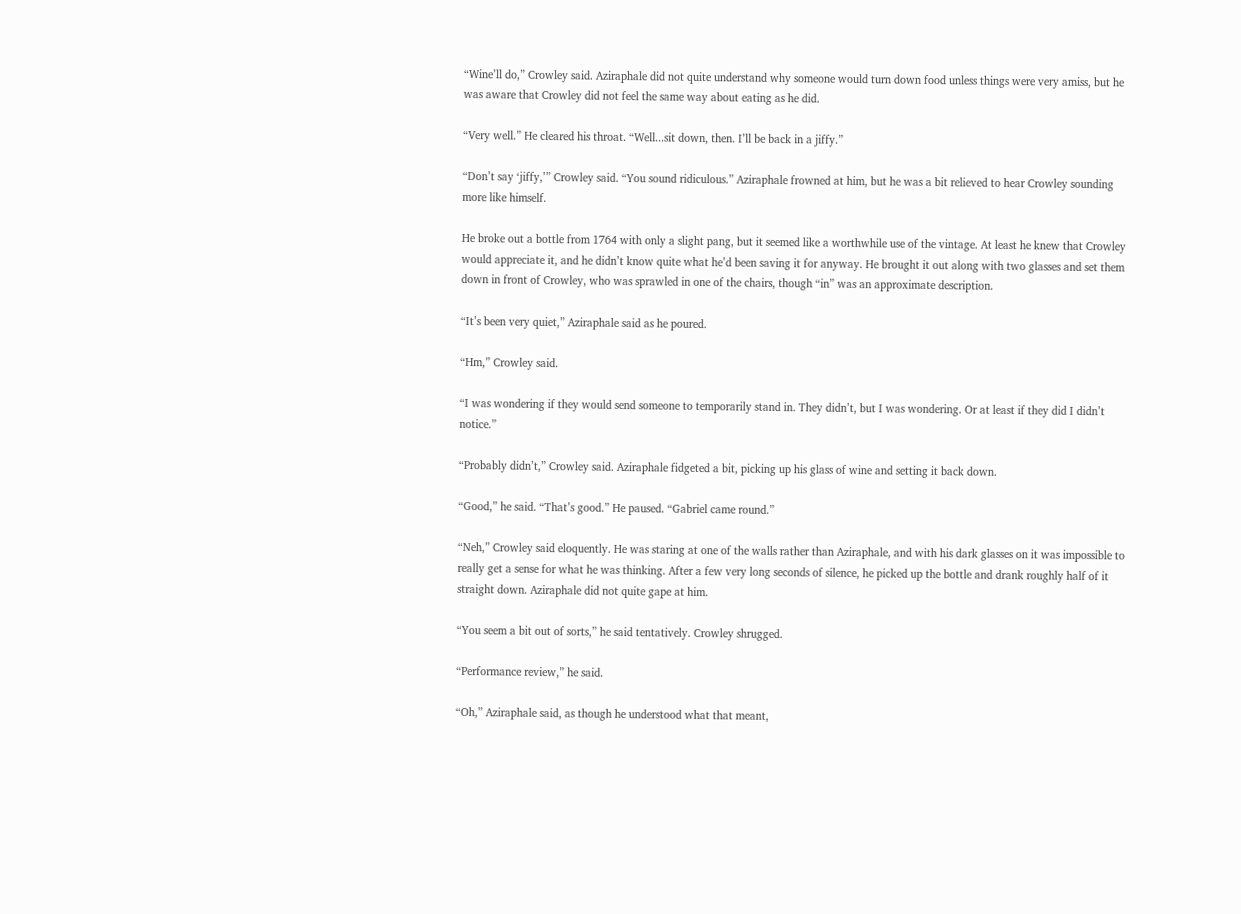“Wine’ll do,” Crowley said. Aziraphale did not quite understand why someone would turn down food unless things were very amiss, but he was aware that Crowley did not feel the same way about eating as he did.

“Very well.” He cleared his throat. “Well...sit down, then. I’ll be back in a jiffy.”

“Don’t say ‘jiffy,’” Crowley said. “You sound ridiculous.” Aziraphale frowned at him, but he was a bit relieved to hear Crowley sounding more like himself.

He broke out a bottle from 1764 with only a slight pang, but it seemed like a worthwhile use of the vintage. At least he knew that Crowley would appreciate it, and he didn’t know quite what he’d been saving it for anyway. He brought it out along with two glasses and set them down in front of Crowley, who was sprawled in one of the chairs, though “in” was an approximate description.

“It’s been very quiet,” Aziraphale said as he poured.

“Hm,” Crowley said.

“I was wondering if they would send someone to temporarily stand in. They didn’t, but I was wondering. Or at least if they did I didn’t notice.”

“Probably didn’t,” Crowley said. Aziraphale fidgeted a bit, picking up his glass of wine and setting it back down.

“Good,” he said. “That’s good.” He paused. “Gabriel came round.”

“Neh,” Crowley said eloquently. He was staring at one of the walls rather than Aziraphale, and with his dark glasses on it was impossible to really get a sense for what he was thinking. After a few very long seconds of silence, he picked up the bottle and drank roughly half of it straight down. Aziraphale did not quite gape at him.

“You seem a bit out of sorts,” he said tentatively. Crowley shrugged.

“Performance review,” he said.

“Oh,” Aziraphale said, as though he understood what that meant,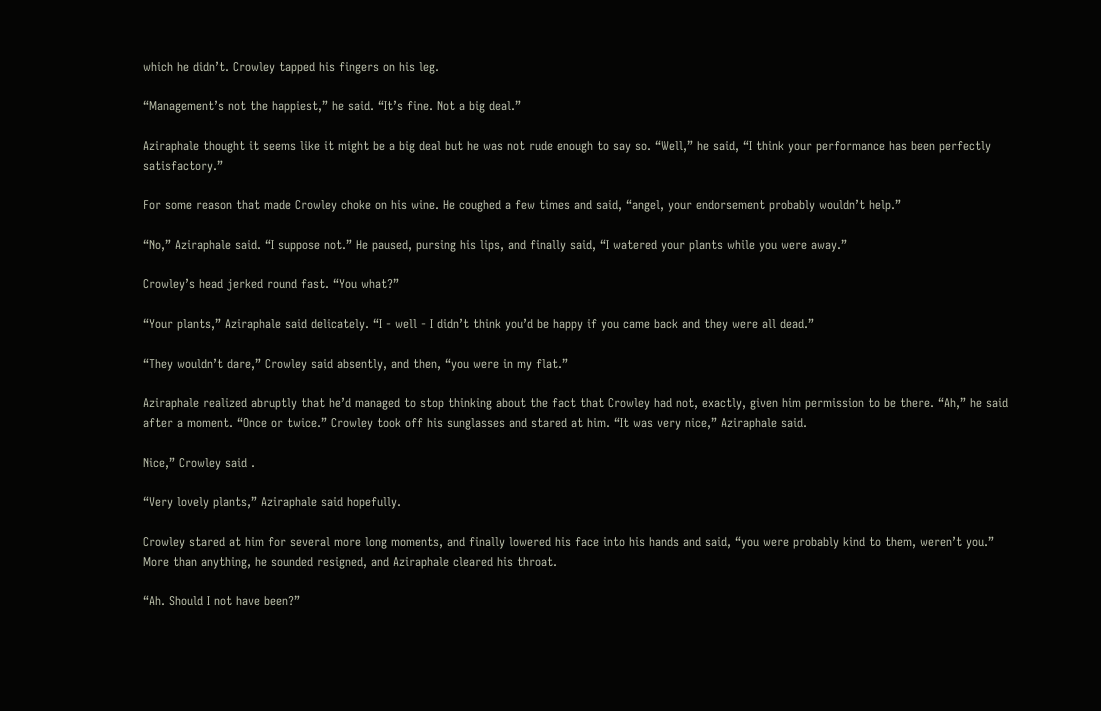which he didn’t. Crowley tapped his fingers on his leg.

“Management’s not the happiest,” he said. “It’s fine. Not a big deal.”

Aziraphale thought it seems like it might be a big deal but he was not rude enough to say so. “Well,” he said, “I think your performance has been perfectly satisfactory.”

For some reason that made Crowley choke on his wine. He coughed a few times and said, “angel, your endorsement probably wouldn’t help.”

“No,” Aziraphale said. “I suppose not.” He paused, pursing his lips, and finally said, “I watered your plants while you were away.”

Crowley’s head jerked round fast. “You what?”

“Your plants,” Aziraphale said delicately. “I - well - I didn’t think you’d be happy if you came back and they were all dead.”

“They wouldn’t dare,” Crowley said absently, and then, “you were in my flat.”

Aziraphale realized abruptly that he’d managed to stop thinking about the fact that Crowley had not, exactly, given him permission to be there. “Ah,” he said after a moment. “Once or twice.” Crowley took off his sunglasses and stared at him. “It was very nice,” Aziraphale said.

Nice,” Crowley said .

“Very lovely plants,” Aziraphale said hopefully.

Crowley stared at him for several more long moments, and finally lowered his face into his hands and said, “you were probably kind to them, weren’t you.” More than anything, he sounded resigned, and Aziraphale cleared his throat.

“Ah. Should I not have been?”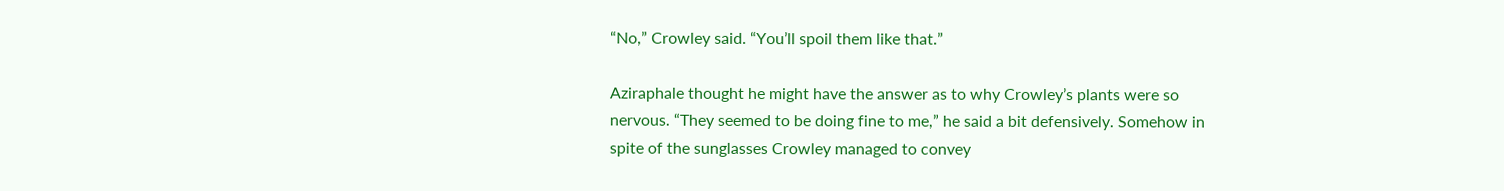“No,” Crowley said. “You’ll spoil them like that.”

Aziraphale thought he might have the answer as to why Crowley’s plants were so nervous. “They seemed to be doing fine to me,” he said a bit defensively. Somehow in spite of the sunglasses Crowley managed to convey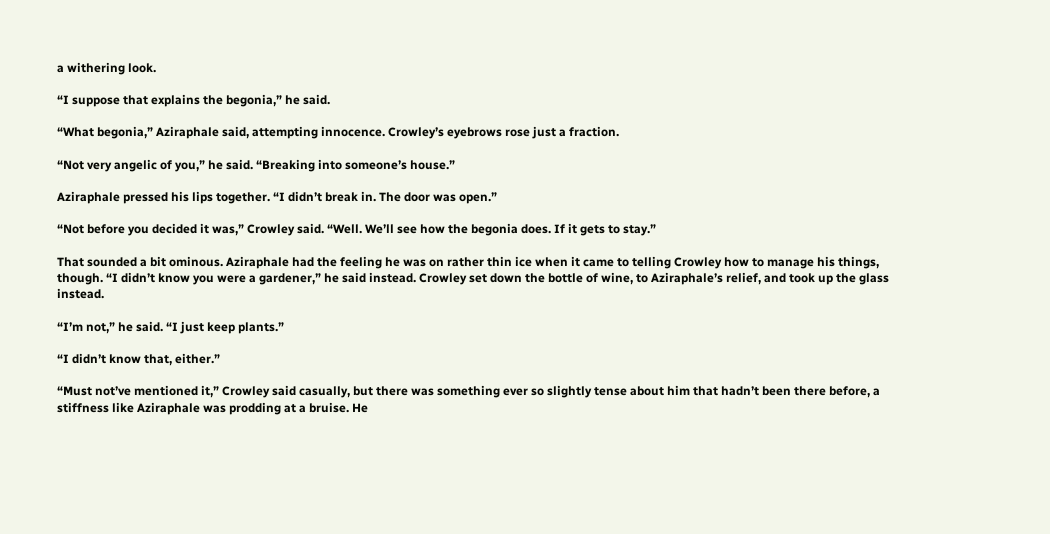a withering look.

“I suppose that explains the begonia,” he said.

“What begonia,” Aziraphale said, attempting innocence. Crowley’s eyebrows rose just a fraction.

“Not very angelic of you,” he said. “Breaking into someone’s house.”

Aziraphale pressed his lips together. “I didn’t break in. The door was open.”

“Not before you decided it was,” Crowley said. “Well. We’ll see how the begonia does. If it gets to stay.”

That sounded a bit ominous. Aziraphale had the feeling he was on rather thin ice when it came to telling Crowley how to manage his things, though. “I didn’t know you were a gardener,” he said instead. Crowley set down the bottle of wine, to Aziraphale’s relief, and took up the glass instead.

“I’m not,” he said. “I just keep plants.”

“I didn’t know that, either.”

“Must not’ve mentioned it,” Crowley said casually, but there was something ever so slightly tense about him that hadn’t been there before, a stiffness like Aziraphale was prodding at a bruise. He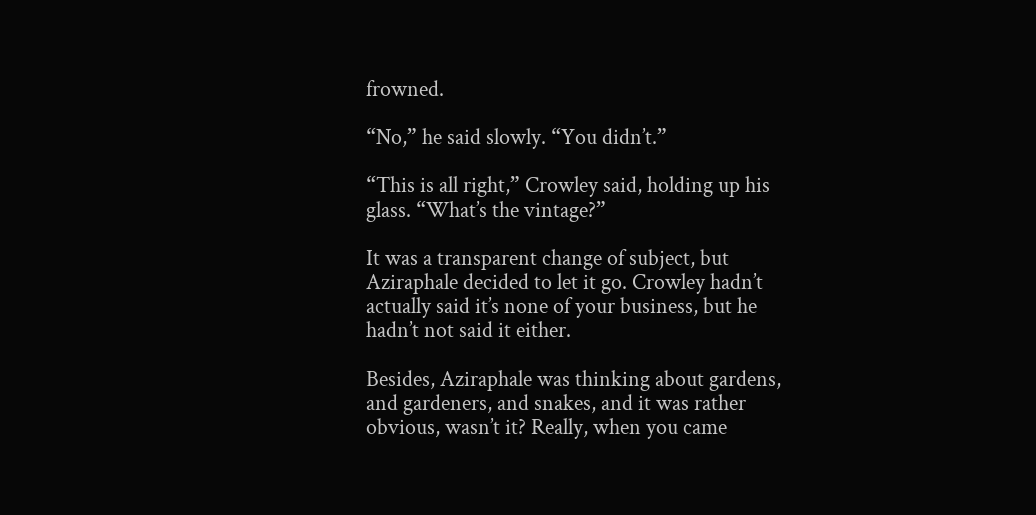frowned.

“No,” he said slowly. “You didn’t.”

“This is all right,” Crowley said, holding up his glass. “What’s the vintage?”

It was a transparent change of subject, but Aziraphale decided to let it go. Crowley hadn’t actually said it’s none of your business, but he hadn’t not said it either.

Besides, Aziraphale was thinking about gardens, and gardeners, and snakes, and it was rather obvious, wasn’t it? Really, when you came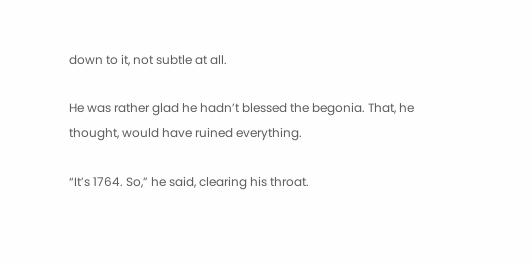down to it, not subtle at all.

He was rather glad he hadn’t blessed the begonia. That, he thought, would have ruined everything.

“It’s 1764. So,” he said, clearing his throat.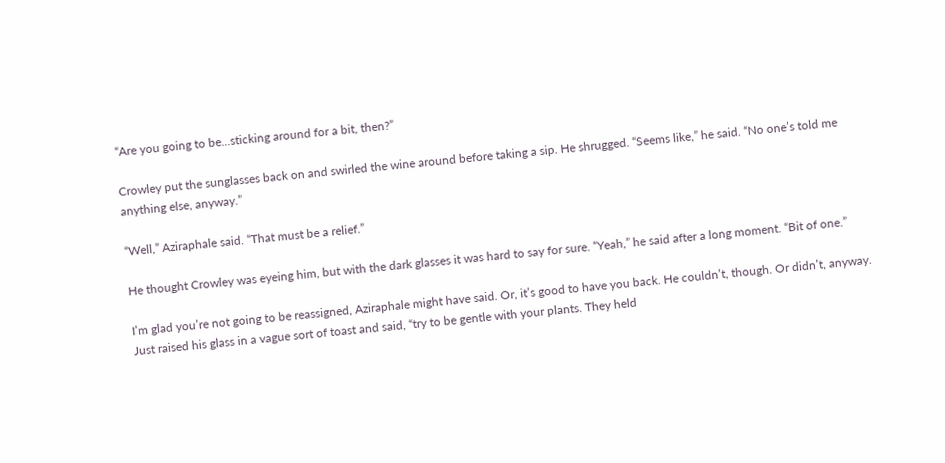“Are you going to be...sticking around for a bit, then?”

Crowley put the sunglasses back on and swirled the wine around before taking a sip. He shrugged. “Seems like,” he said. “No one’s told me anything else, anyway.”

“Well,” Aziraphale said. “That must be a relief.”

He thought Crowley was eyeing him, but with the dark glasses it was hard to say for sure. “Yeah,” he said after a long moment. “Bit of one.”

I’m glad you’re not going to be reassigned, Aziraphale might have said. Or, it’s good to have you back. He couldn’t, though. Or didn’t, anyway. Just raised his glass in a vague sort of toast and said, “try to be gentle with your plants. They held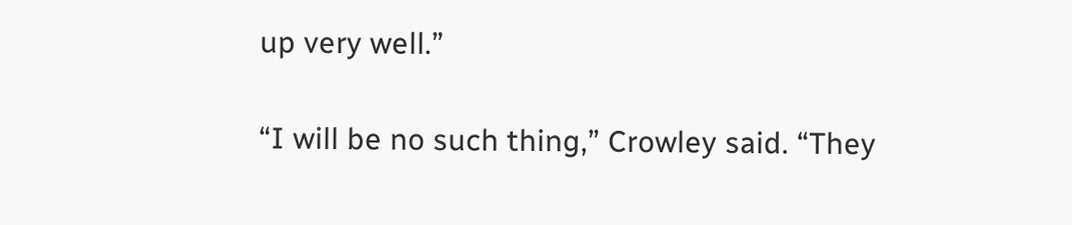up very well.”

“I will be no such thing,” Crowley said. “They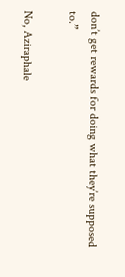don’t get rewards for doing what they’re supposed to.”

No, Aziraphale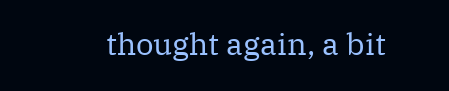thought again, a bit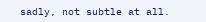sadly, not subtle at all.